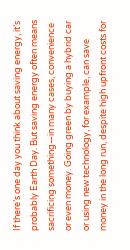If there’s one day you think about saving energy, it’s probably Earth Day. But saving energy often means sacrificing something—in many cases, convenience or even money. Going green by buying a hybrid car or using new technology, for example, can save money in the long run, despite high upfront costs for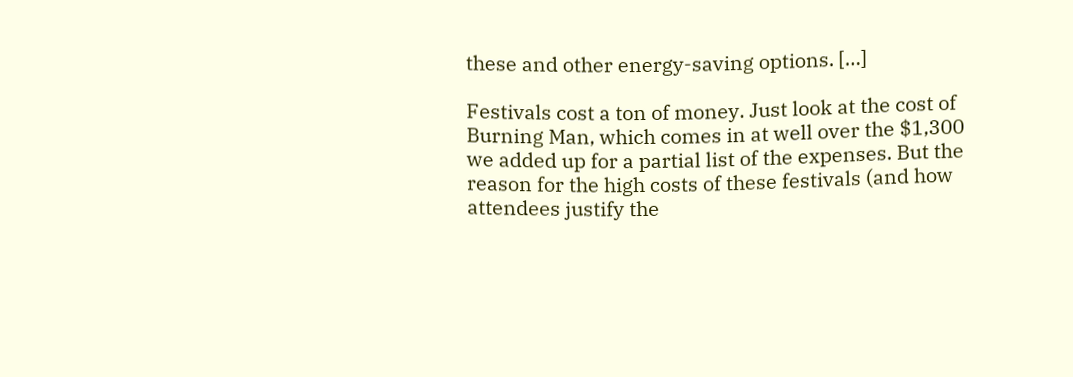these and other energy-saving options. […]

Festivals cost a ton of money. Just look at the cost of Burning Man, which comes in at well over the $1,300 we added up for a partial list of the expenses. But the reason for the high costs of these festivals (and how attendees justify the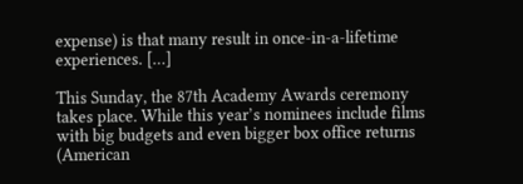expense) is that many result in once-in-a-lifetime experiences. […]

This Sunday, the 87th Academy Awards ceremony takes place. While this year’s nominees include films with big budgets and even bigger box office returns (American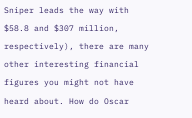Sniper leads the way with $58.8 and $307 million, respectively), there are many other interesting financial figures you might not have heard about. How do Oscar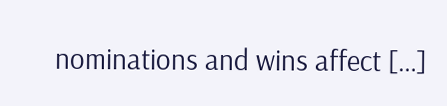nominations and wins affect […]